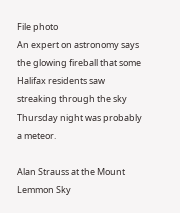File photo
An expert on astronomy says the glowing fireball that some Halifax residents saw streaking through the sky Thursday night was probably a meteor.

Alan Strauss at the Mount Lemmon Sky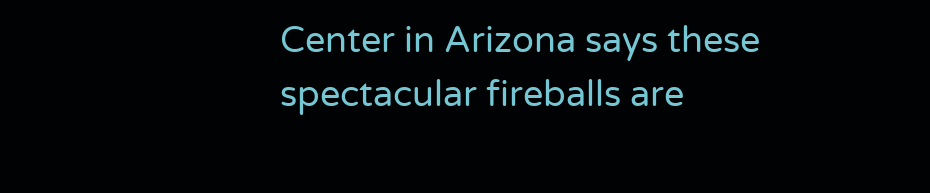Center in Arizona says these spectacular fireballs are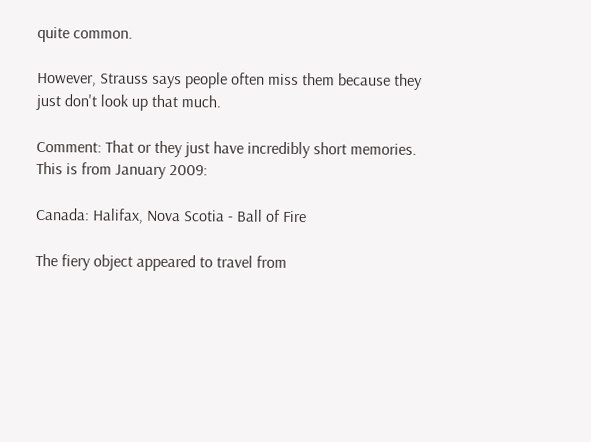quite common.

However, Strauss says people often miss them because they just don't look up that much.

Comment: That or they just have incredibly short memories. This is from January 2009:

Canada: Halifax, Nova Scotia - Ball of Fire

The fiery object appeared to travel from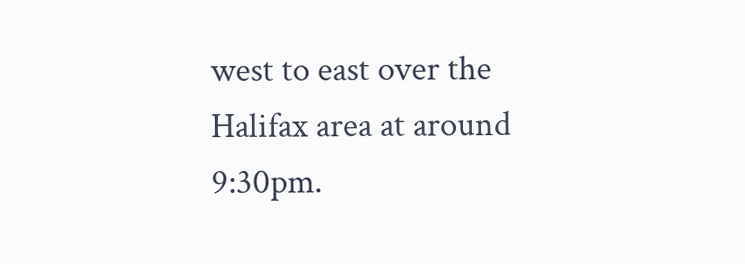west to east over the Halifax area at around 9:30pm.